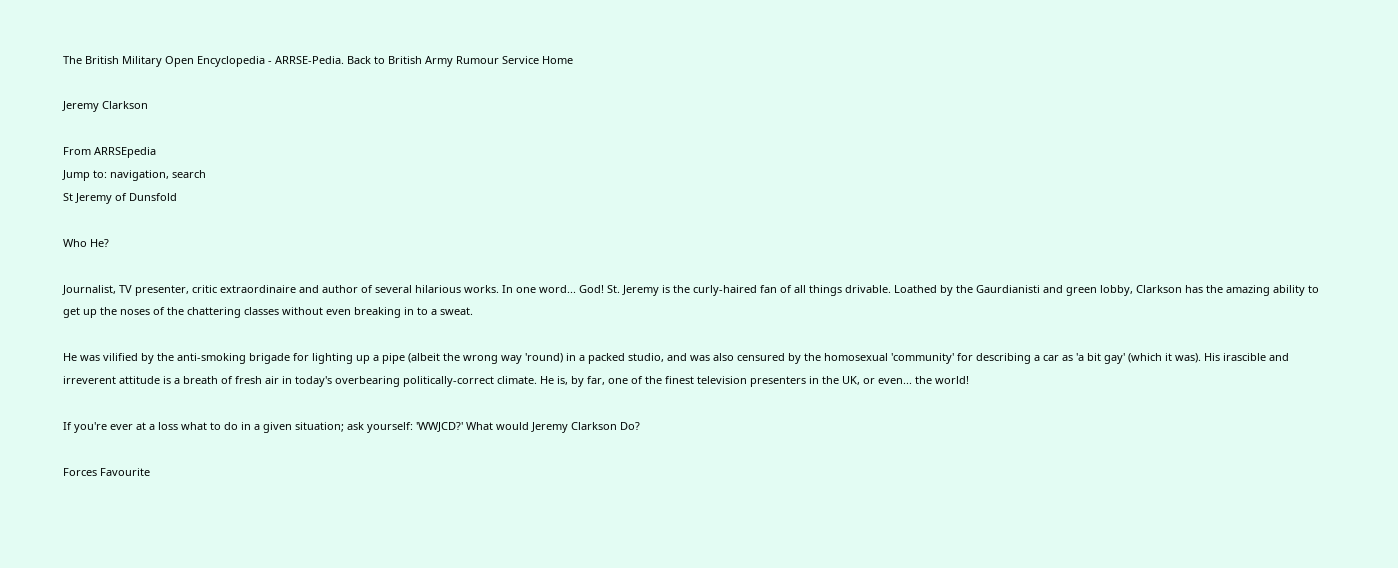The British Military Open Encyclopedia - ARRSE-Pedia. Back to British Army Rumour Service Home

Jeremy Clarkson

From ARRSEpedia
Jump to: navigation, search
St Jeremy of Dunsfold

Who He?

Journalist, TV presenter, critic extraordinaire and author of several hilarious works. In one word... God! St. Jeremy is the curly-haired fan of all things drivable. Loathed by the Gaurdianisti and green lobby, Clarkson has the amazing ability to get up the noses of the chattering classes without even breaking in to a sweat.

He was vilified by the anti-smoking brigade for lighting up a pipe (albeit the wrong way 'round) in a packed studio, and was also censured by the homosexual 'community' for describing a car as 'a bit gay' (which it was). His irascible and irreverent attitude is a breath of fresh air in today's overbearing politically-correct climate. He is, by far, one of the finest television presenters in the UK, or even... the world!

If you're ever at a loss what to do in a given situation; ask yourself: 'WWJCD?' What would Jeremy Clarkson Do?

Forces Favourite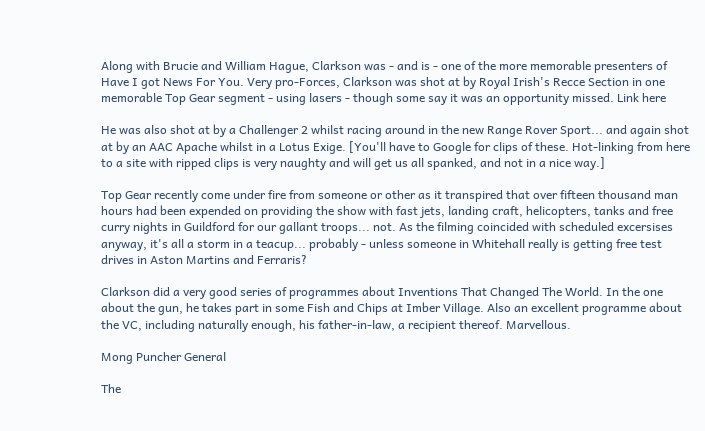Along with Brucie and William Hague, Clarkson was - and is - one of the more memorable presenters of Have I got News For You. Very pro-Forces, Clarkson was shot at by Royal Irish's Recce Section in one memorable Top Gear segment - using lasers - though some say it was an opportunity missed. Link here

He was also shot at by a Challenger 2 whilst racing around in the new Range Rover Sport... and again shot at by an AAC Apache whilst in a Lotus Exige. [You'll have to Google for clips of these. Hot-linking from here to a site with ripped clips is very naughty and will get us all spanked, and not in a nice way.]

Top Gear recently come under fire from someone or other as it transpired that over fifteen thousand man hours had been expended on providing the show with fast jets, landing craft, helicopters, tanks and free curry nights in Guildford for our gallant troops... not. As the filming coincided with scheduled excersises anyway, it's all a storm in a teacup... probably - unless someone in Whitehall really is getting free test drives in Aston Martins and Ferraris?

Clarkson did a very good series of programmes about Inventions That Changed The World. In the one about the gun, he takes part in some Fish and Chips at Imber Village. Also an excellent programme about the VC, including naturally enough, his father-in-law, a recipient thereof. Marvellous.

Mong Puncher General

The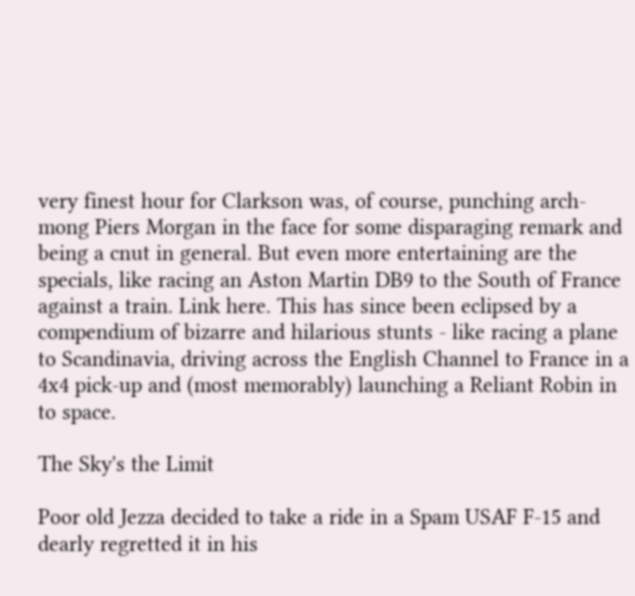very finest hour for Clarkson was, of course, punching arch-mong Piers Morgan in the face for some disparaging remark and being a cnut in general. But even more entertaining are the specials, like racing an Aston Martin DB9 to the South of France against a train. Link here. This has since been eclipsed by a compendium of bizarre and hilarious stunts - like racing a plane to Scandinavia, driving across the English Channel to France in a 4x4 pick-up and (most memorably) launching a Reliant Robin in to space.

The Sky's the Limit

Poor old Jezza decided to take a ride in a Spam USAF F-15 and dearly regretted it in his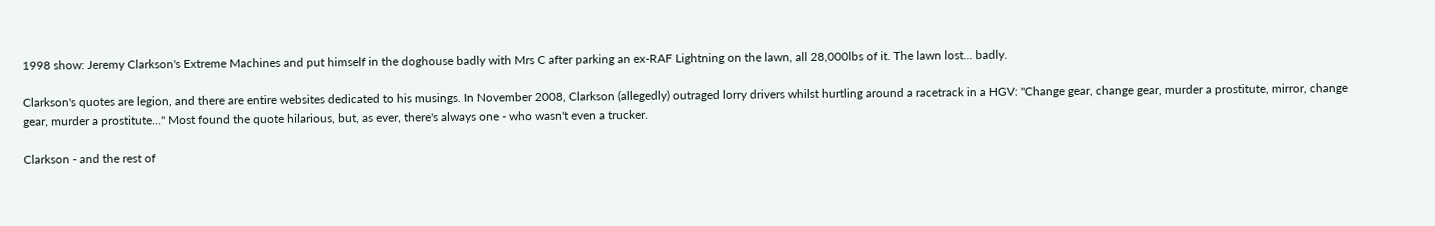1998 show: Jeremy Clarkson's Extreme Machines and put himself in the doghouse badly with Mrs C after parking an ex-RAF Lightning on the lawn, all 28,000lbs of it. The lawn lost... badly.

Clarkson's quotes are legion, and there are entire websites dedicated to his musings. In November 2008, Clarkson (allegedly) outraged lorry drivers whilst hurtling around a racetrack in a HGV: "Change gear, change gear, murder a prostitute, mirror, change gear, murder a prostitute..." Most found the quote hilarious, but, as ever, there's always one - who wasn't even a trucker.

Clarkson - and the rest of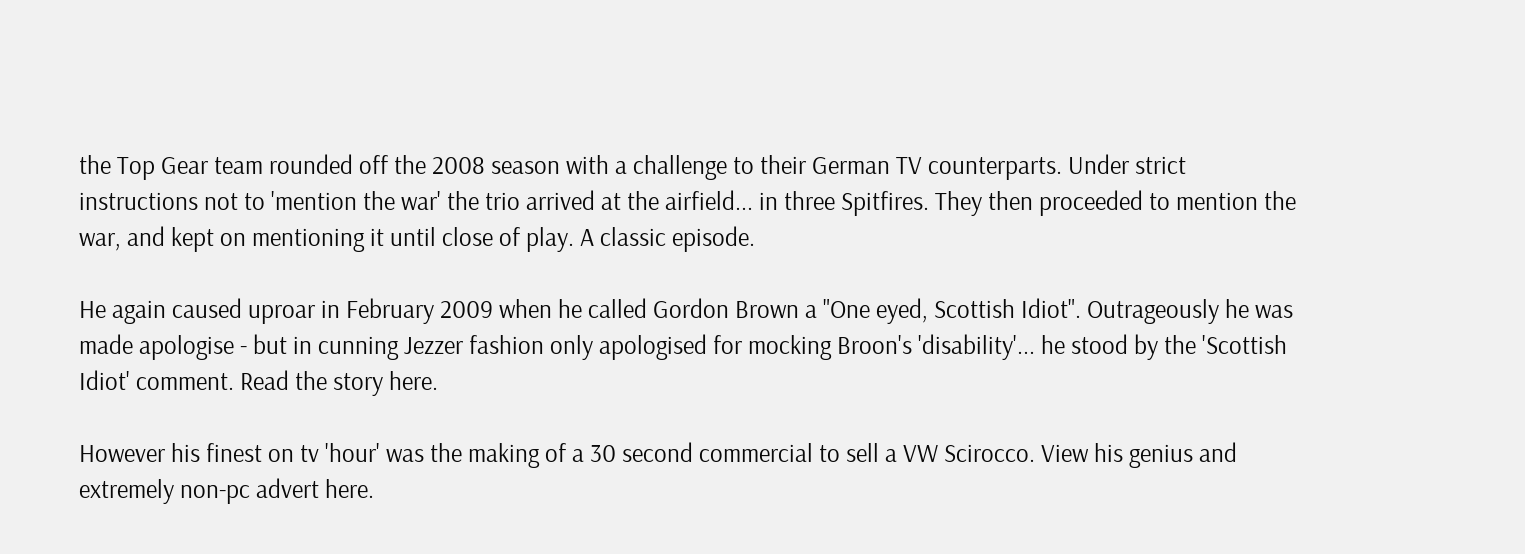the Top Gear team rounded off the 2008 season with a challenge to their German TV counterparts. Under strict instructions not to 'mention the war' the trio arrived at the airfield... in three Spitfires. They then proceeded to mention the war, and kept on mentioning it until close of play. A classic episode.

He again caused uproar in February 2009 when he called Gordon Brown a "One eyed, Scottish Idiot". Outrageously he was made apologise - but in cunning Jezzer fashion only apologised for mocking Broon's 'disability'... he stood by the 'Scottish Idiot' comment. Read the story here.

However his finest on tv 'hour' was the making of a 30 second commercial to sell a VW Scirocco. View his genius and extremely non-pc advert here.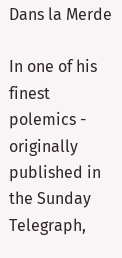Dans la Merde

In one of his finest polemics - originally published in the Sunday Telegraph,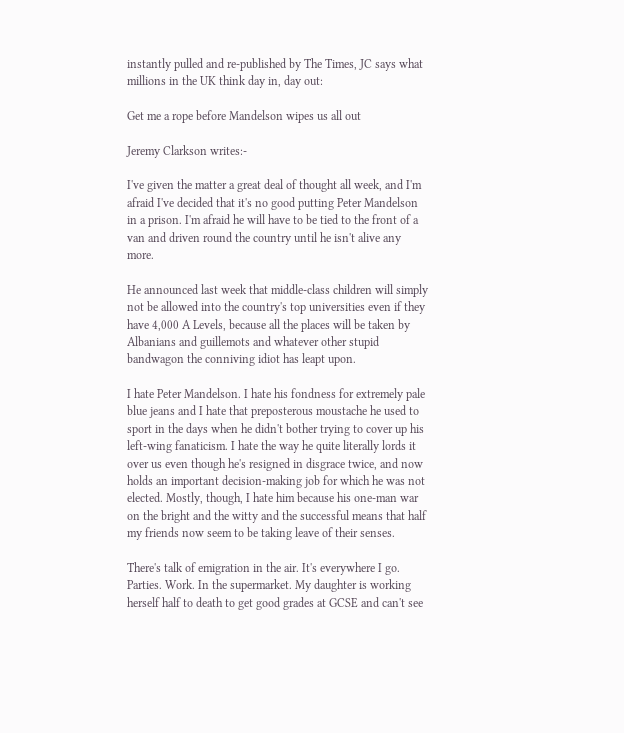instantly pulled and re-published by The Times, JC says what millions in the UK think day in, day out:

Get me a rope before Mandelson wipes us all out

Jeremy Clarkson writes:-

I've given the matter a great deal of thought all week, and I'm afraid I've decided that it's no good putting Peter Mandelson in a prison. I'm afraid he will have to be tied to the front of a van and driven round the country until he isn't alive any more.

He announced last week that middle-class children will simply not be allowed into the country's top universities even if they have 4,000 A Levels, because all the places will be taken by Albanians and guillemots and whatever other stupid bandwagon the conniving idiot has leapt upon.

I hate Peter Mandelson. I hate his fondness for extremely pale blue jeans and I hate that preposterous moustache he used to sport in the days when he didn't bother trying to cover up his left-wing fanaticism. I hate the way he quite literally lords it over us even though he's resigned in disgrace twice, and now holds an important decision-making job for which he was not elected. Mostly, though, I hate him because his one-man war on the bright and the witty and the successful means that half my friends now seem to be taking leave of their senses.

There's talk of emigration in the air. It's everywhere I go. Parties. Work. In the supermarket. My daughter is working herself half to death to get good grades at GCSE and can't see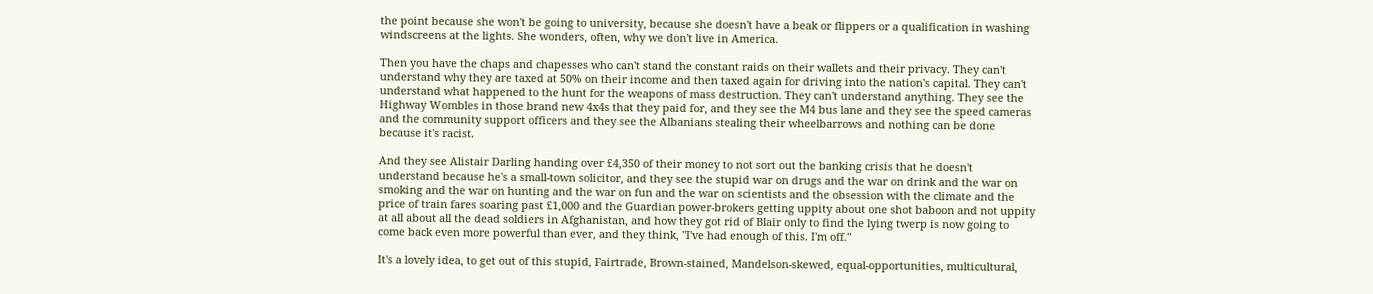the point because she won't be going to university, because she doesn't have a beak or flippers or a qualification in washing windscreens at the lights. She wonders, often, why we don't live in America.

Then you have the chaps and chapesses who can't stand the constant raids on their wallets and their privacy. They can't understand why they are taxed at 50% on their income and then taxed again for driving into the nation's capital. They can't understand what happened to the hunt for the weapons of mass destruction. They can't understand anything. They see the Highway Wombles in those brand new 4x4s that they paid for, and they see the M4 bus lane and they see the speed cameras and the community support officers and they see the Albanians stealing their wheelbarrows and nothing can be done because it's racist.

And they see Alistair Darling handing over £4,350 of their money to not sort out the banking crisis that he doesn't understand because he's a small-town solicitor, and they see the stupid war on drugs and the war on drink and the war on smoking and the war on hunting and the war on fun and the war on scientists and the obsession with the climate and the price of train fares soaring past £1,000 and the Guardian power-brokers getting uppity about one shot baboon and not uppity at all about all the dead soldiers in Afghanistan, and how they got rid of Blair only to find the lying twerp is now going to come back even more powerful than ever, and they think, "I've had enough of this. I'm off."

It's a lovely idea, to get out of this stupid, Fairtrade, Brown-stained, Mandelson-skewed, equal-opportunities, multicultural,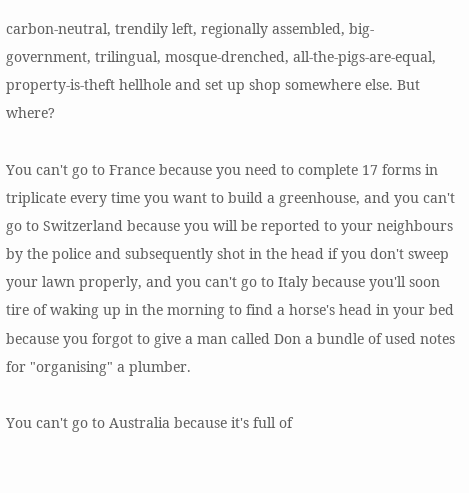carbon-neutral, trendily left, regionally assembled, big-government, trilingual, mosque-drenched, all-the-pigs-are-equal, property-is-theft hellhole and set up shop somewhere else. But where?

You can't go to France because you need to complete 17 forms in triplicate every time you want to build a greenhouse, and you can't go to Switzerland because you will be reported to your neighbours by the police and subsequently shot in the head if you don't sweep your lawn properly, and you can't go to Italy because you'll soon tire of waking up in the morning to find a horse's head in your bed because you forgot to give a man called Don a bundle of used notes for "organising" a plumber.

You can't go to Australia because it's full of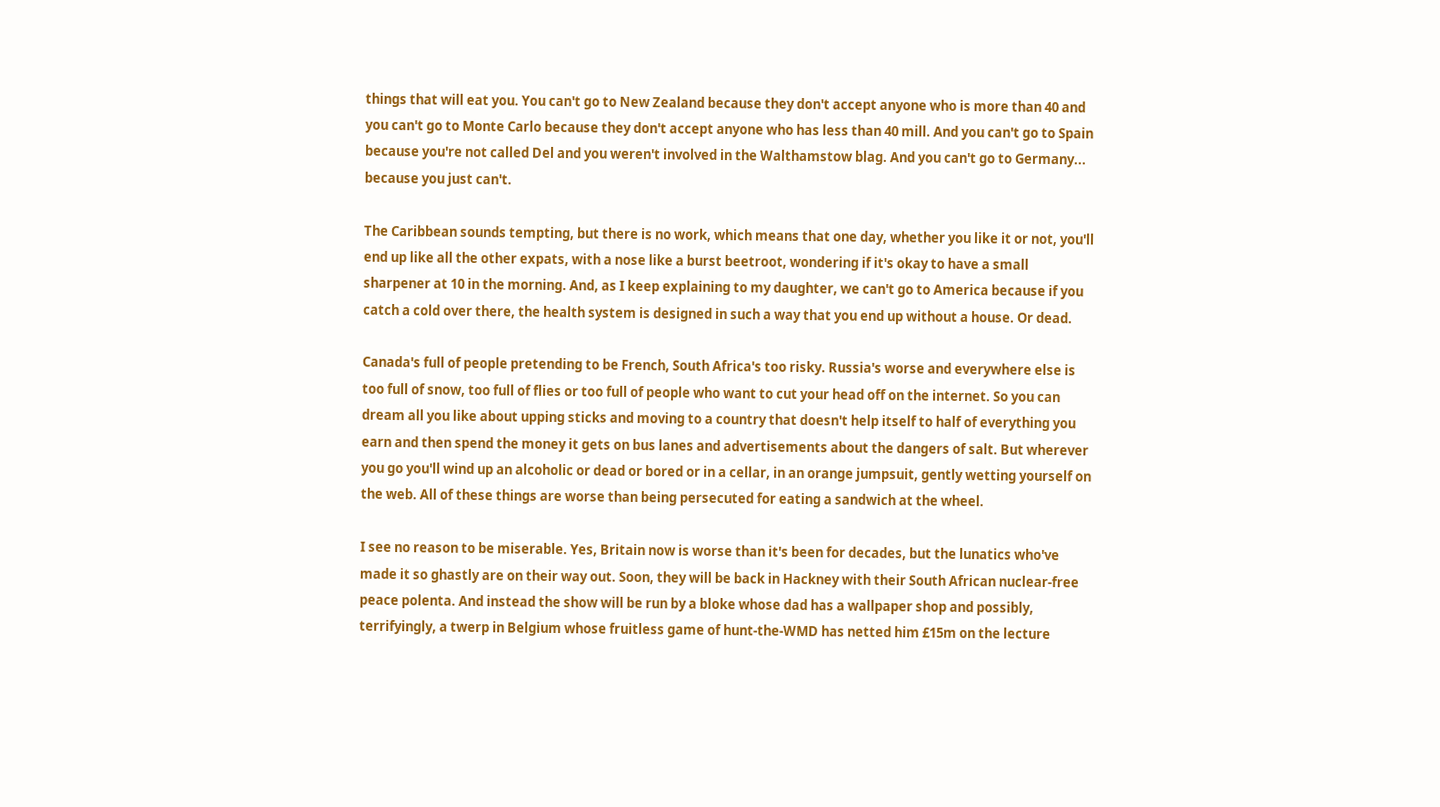things that will eat you. You can't go to New Zealand because they don't accept anyone who is more than 40 and you can't go to Monte Carlo because they don't accept anyone who has less than 40 mill. And you can't go to Spain because you're not called Del and you weren't involved in the Walthamstow blag. And you can't go to Germany... because you just can't.

The Caribbean sounds tempting, but there is no work, which means that one day, whether you like it or not, you'll end up like all the other expats, with a nose like a burst beetroot, wondering if it's okay to have a small sharpener at 10 in the morning. And, as I keep explaining to my daughter, we can't go to America because if you catch a cold over there, the health system is designed in such a way that you end up without a house. Or dead.

Canada's full of people pretending to be French, South Africa's too risky. Russia's worse and everywhere else is too full of snow, too full of flies or too full of people who want to cut your head off on the internet. So you can dream all you like about upping sticks and moving to a country that doesn't help itself to half of everything you earn and then spend the money it gets on bus lanes and advertisements about the dangers of salt. But wherever you go you'll wind up an alcoholic or dead or bored or in a cellar, in an orange jumpsuit, gently wetting yourself on the web. All of these things are worse than being persecuted for eating a sandwich at the wheel.

I see no reason to be miserable. Yes, Britain now is worse than it's been for decades, but the lunatics who've made it so ghastly are on their way out. Soon, they will be back in Hackney with their South African nuclear-free peace polenta. And instead the show will be run by a bloke whose dad has a wallpaper shop and possibly, terrifyingly, a twerp in Belgium whose fruitless game of hunt-the-WMD has netted him £15m on the lecture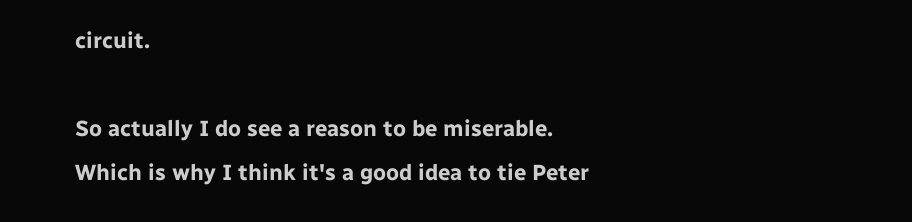circuit.

So actually I do see a reason to be miserable. Which is why I think it's a good idea to tie Peter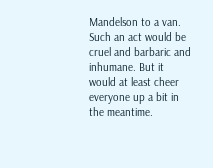Mandelson to a van. Such an act would be cruel and barbaric and inhumane. But it would at least cheer everyone up a bit in the meantime.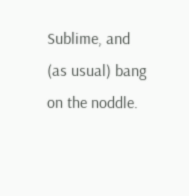Sublime, and (as usual) bang on the noddle.